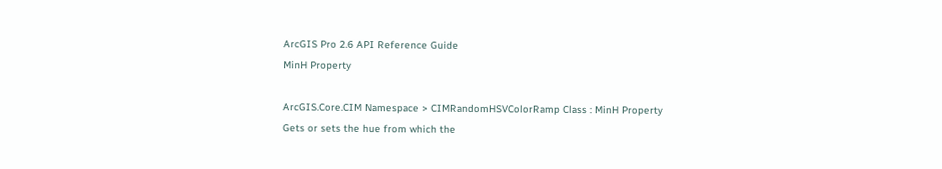ArcGIS Pro 2.6 API Reference Guide
MinH Property

ArcGIS.Core.CIM Namespace > CIMRandomHSVColorRamp Class : MinH Property
Gets or sets the hue from which the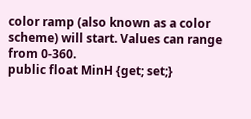color ramp (also known as a color scheme) will start. Values can range from 0-360.
public float MinH {get; set;}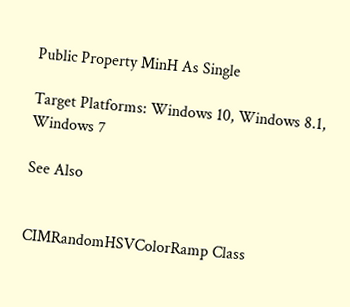Public Property MinH As Single

Target Platforms: Windows 10, Windows 8.1, Windows 7

See Also


CIMRandomHSVColorRamp Class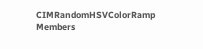CIMRandomHSVColorRamp Members